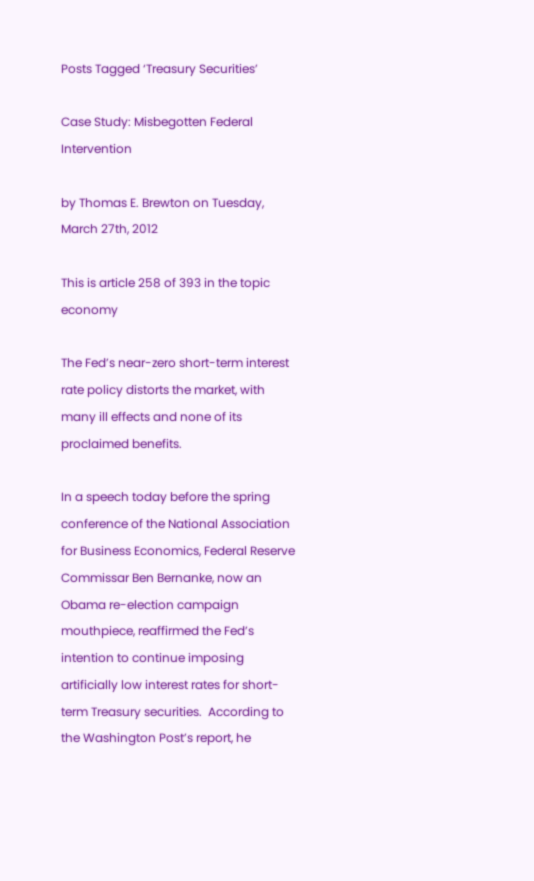Posts Tagged ‘Treasury Securities’

Case Study: Misbegotten Federal Intervention

by Thomas E. Brewton on Tuesday, March 27th, 2012

This is article 258 of 393 in the topic economy

The Fed’s near-zero short-term interest rate policy distorts the market, with many ill effects and none of its proclaimed benefits.

In a speech today before the spring conference of the National Association for Business Economics, Federal Reserve Commissar Ben Bernanke, now an Obama re-election campaign mouthpiece, reaffirmed the Fed’s intention to continue imposing artificially low interest rates for short-term Treasury securities.  According to the Washington Post’s report, he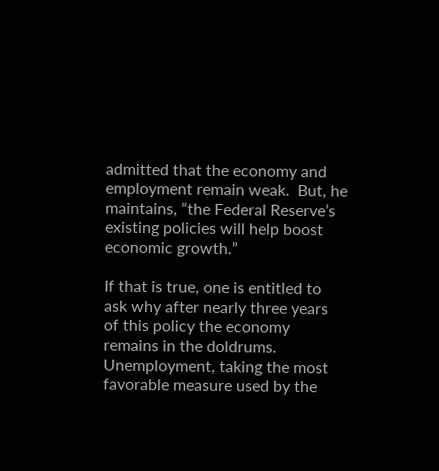admitted that the economy and employment remain weak.  But, he maintains, “the Federal Reserve’s existing policies will help boost economic growth.”

If that is true, one is entitled to ask why after nearly three years of this policy the economy remains in the doldrums.  Unemployment, taking the most favorable measure used by the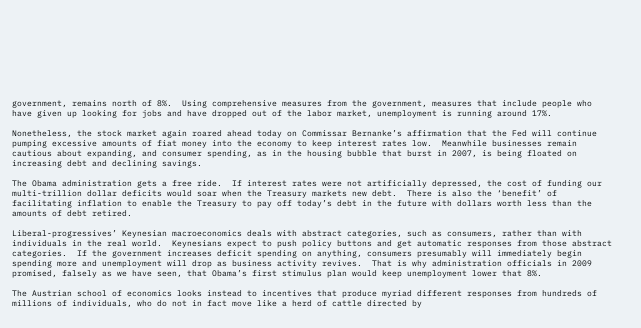government, remains north of 8%.  Using comprehensive measures from the government, measures that include people who have given up looking for jobs and have dropped out of the labor market, unemployment is running around 17%.

Nonetheless, the stock market again roared ahead today on Commissar Bernanke’s affirmation that the Fed will continue pumping excessive amounts of fiat money into the economy to keep interest rates low.  Meanwhile businesses remain cautious about expanding, and consumer spending, as in the housing bubble that burst in 2007, is being floated on increasing debt and declining savings.

The Obama administration gets a free ride.  If interest rates were not artificially depressed, the cost of funding our multi-trillion dollar deficits would soar when the Treasury markets new debt.  There is also the ‘benefit’ of facilitating inflation to enable the Treasury to pay off today’s debt in the future with dollars worth less than the amounts of debt retired.

Liberal-progressives’ Keynesian macroeconomics deals with abstract categories, such as consumers, rather than with individuals in the real world.  Keynesians expect to push policy buttons and get automatic responses from those abstract categories.  If the government increases deficit spending on anything, consumers presumably will immediately begin spending more and unemployment will drop as business activity revives.  That is why administration officials in 2009 promised, falsely as we have seen, that Obama’s first stimulus plan would keep unemployment lower that 8%.

The Austrian school of economics looks instead to incentives that produce myriad different responses from hundreds of millions of individuals, who do not in fact move like a herd of cattle directed by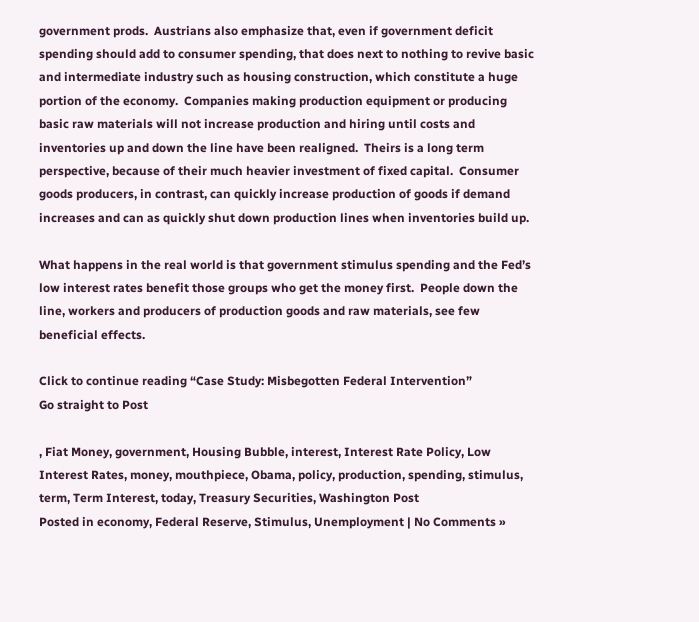government prods.  Austrians also emphasize that, even if government deficit spending should add to consumer spending, that does next to nothing to revive basic and intermediate industry such as housing construction, which constitute a huge portion of the economy.  Companies making production equipment or producing basic raw materials will not increase production and hiring until costs and inventories up and down the line have been realigned.  Theirs is a long term perspective, because of their much heavier investment of fixed capital.  Consumer goods producers, in contrast, can quickly increase production of goods if demand increases and can as quickly shut down production lines when inventories build up.

What happens in the real world is that government stimulus spending and the Fed’s low interest rates benefit those groups who get the money first.  People down the line, workers and producers of production goods and raw materials, see few beneficial effects.

Click to continue reading “Case Study: Misbegotten Federal Intervention”
Go straight to Post

, Fiat Money, government, Housing Bubble, interest, Interest Rate Policy, Low Interest Rates, money, mouthpiece, Obama, policy, production, spending, stimulus, term, Term Interest, today, Treasury Securities, Washington Post
Posted in economy, Federal Reserve, Stimulus, Unemployment | No Comments »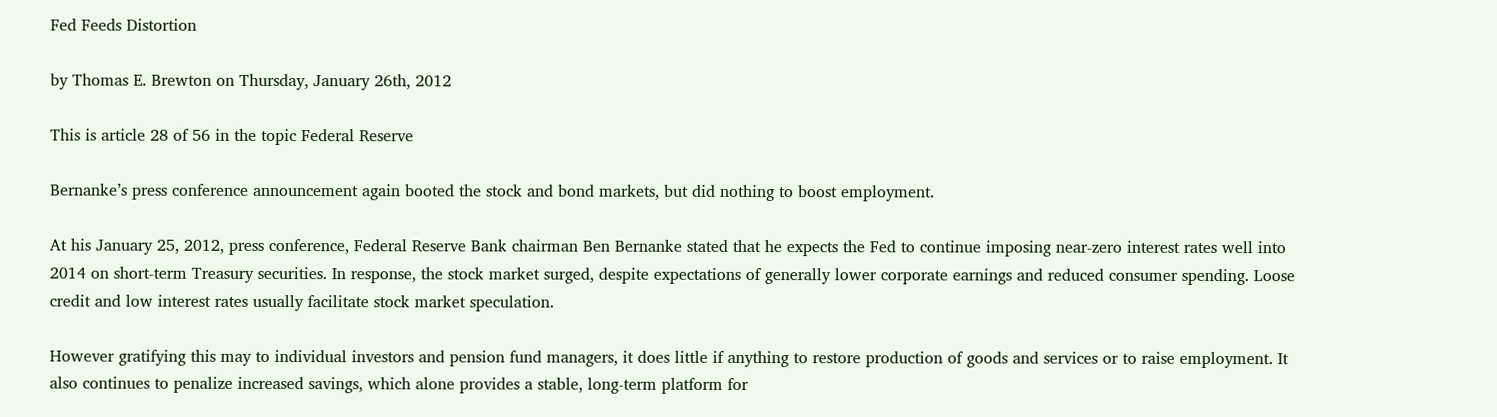Fed Feeds Distortion

by Thomas E. Brewton on Thursday, January 26th, 2012

This is article 28 of 56 in the topic Federal Reserve

Bernanke’s press conference announcement again booted the stock and bond markets, but did nothing to boost employment.

At his January 25, 2012, press conference, Federal Reserve Bank chairman Ben Bernanke stated that he expects the Fed to continue imposing near-zero interest rates well into 2014 on short-term Treasury securities. In response, the stock market surged, despite expectations of generally lower corporate earnings and reduced consumer spending. Loose credit and low interest rates usually facilitate stock market speculation.

However gratifying this may to individual investors and pension fund managers, it does little if anything to restore production of goods and services or to raise employment. It also continues to penalize increased savings, which alone provides a stable, long-term platform for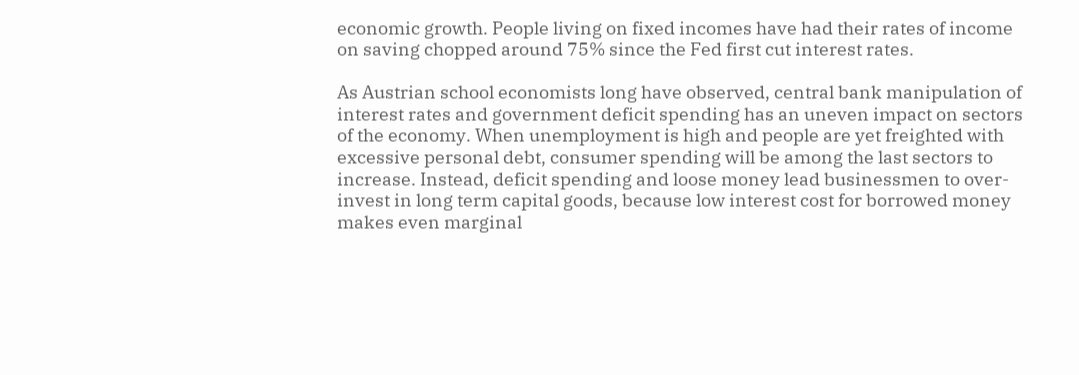economic growth. People living on fixed incomes have had their rates of income on saving chopped around 75% since the Fed first cut interest rates.

As Austrian school economists long have observed, central bank manipulation of interest rates and government deficit spending has an uneven impact on sectors of the economy. When unemployment is high and people are yet freighted with excessive personal debt, consumer spending will be among the last sectors to increase. Instead, deficit spending and loose money lead businessmen to over-invest in long term capital goods, because low interest cost for borrowed money makes even marginal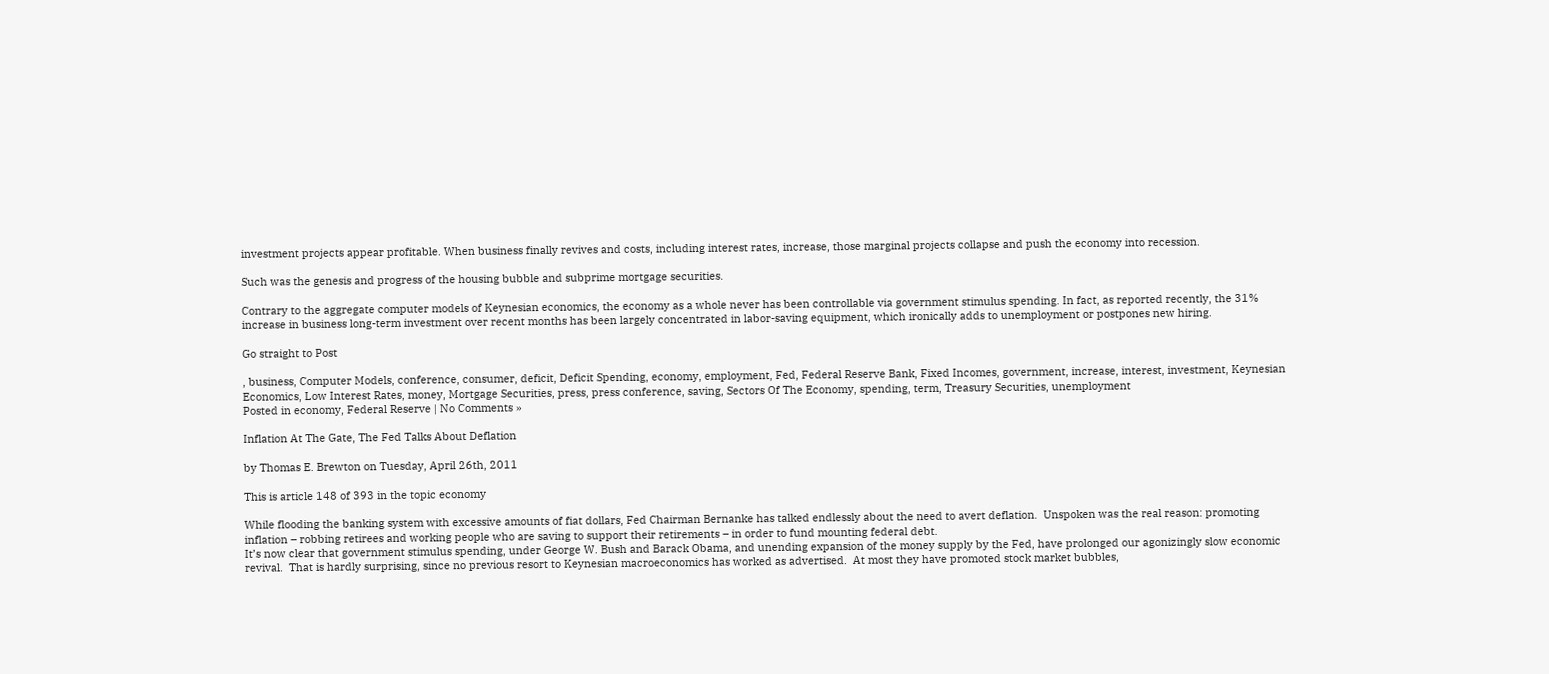investment projects appear profitable. When business finally revives and costs, including interest rates, increase, those marginal projects collapse and push the economy into recession.

Such was the genesis and progress of the housing bubble and subprime mortgage securities.

Contrary to the aggregate computer models of Keynesian economics, the economy as a whole never has been controllable via government stimulus spending. In fact, as reported recently, the 31% increase in business long-term investment over recent months has been largely concentrated in labor-saving equipment, which ironically adds to unemployment or postpones new hiring.

Go straight to Post

, business, Computer Models, conference, consumer, deficit, Deficit Spending, economy, employment, Fed, Federal Reserve Bank, Fixed Incomes, government, increase, interest, investment, Keynesian Economics, Low Interest Rates, money, Mortgage Securities, press, press conference, saving, Sectors Of The Economy, spending, term, Treasury Securities, unemployment
Posted in economy, Federal Reserve | No Comments »

Inflation At The Gate, The Fed Talks About Deflation

by Thomas E. Brewton on Tuesday, April 26th, 2011

This is article 148 of 393 in the topic economy

While flooding the banking system with excessive amounts of fiat dollars, Fed Chairman Bernanke has talked endlessly about the need to avert deflation.  Unspoken was the real reason: promoting inflation – robbing retirees and working people who are saving to support their retirements – in order to fund mounting federal debt.
It’s now clear that government stimulus spending, under George W. Bush and Barack Obama, and unending expansion of the money supply by the Fed, have prolonged our agonizingly slow economic revival.  That is hardly surprising, since no previous resort to Keynesian macroeconomics has worked as advertised.  At most they have promoted stock market bubbles,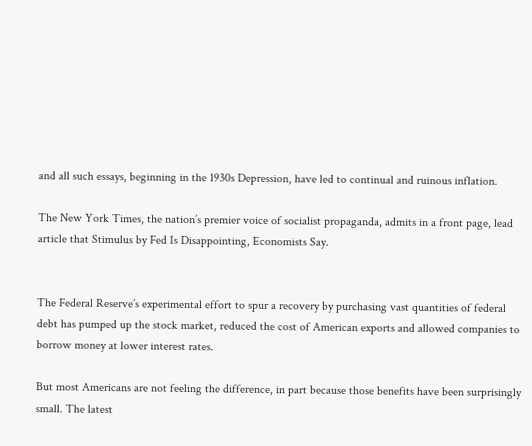and all such essays, beginning in the 1930s Depression, have led to continual and ruinous inflation.

The New York Times, the nation’s premier voice of socialist propaganda, admits in a front page, lead article that Stimulus by Fed Is Disappointing, Economists Say.


The Federal Reserve’s experimental effort to spur a recovery by purchasing vast quantities of federal debt has pumped up the stock market, reduced the cost of American exports and allowed companies to borrow money at lower interest rates.

But most Americans are not feeling the difference, in part because those benefits have been surprisingly small. The latest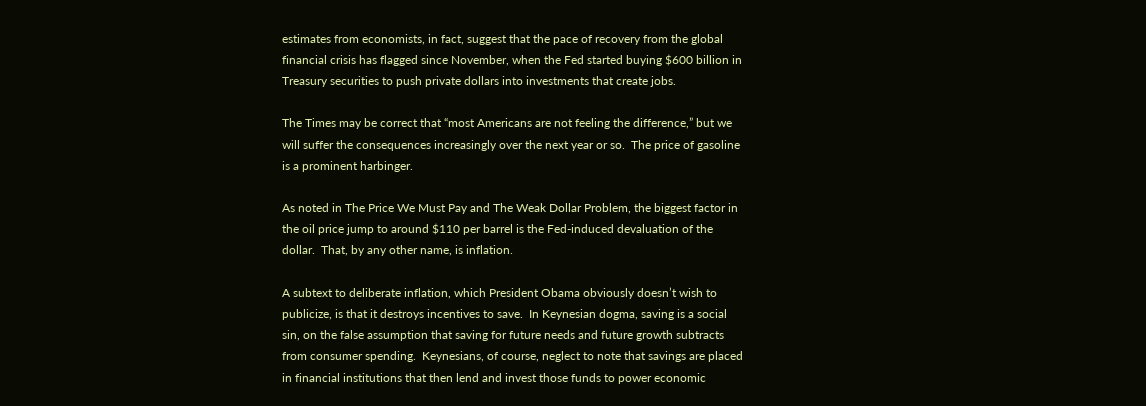estimates from economists, in fact, suggest that the pace of recovery from the global financial crisis has flagged since November, when the Fed started buying $600 billion in Treasury securities to push private dollars into investments that create jobs.

The Times may be correct that “most Americans are not feeling the difference,” but we will suffer the consequences increasingly over the next year or so.  The price of gasoline is a prominent harbinger.

As noted in The Price We Must Pay and The Weak Dollar Problem, the biggest factor in the oil price jump to around $110 per barrel is the Fed-induced devaluation of the dollar.  That, by any other name, is inflation.

A subtext to deliberate inflation, which President Obama obviously doesn’t wish to publicize, is that it destroys incentives to save.  In Keynesian dogma, saving is a social sin, on the false assumption that saving for future needs and future growth subtracts from consumer spending.  Keynesians, of course, neglect to note that savings are placed in financial institutions that then lend and invest those funds to power economic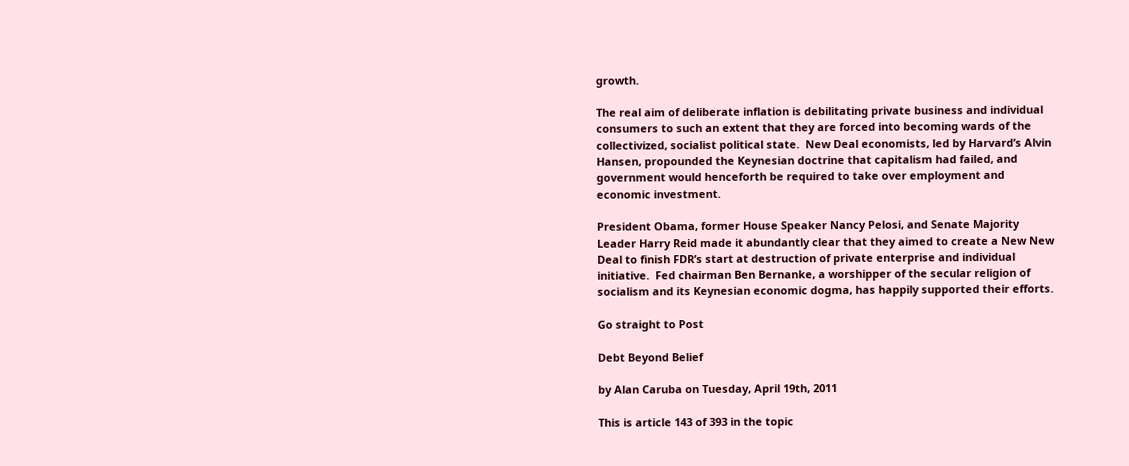growth.

The real aim of deliberate inflation is debilitating private business and individual consumers to such an extent that they are forced into becoming wards of the collectivized, socialist political state.  New Deal economists, led by Harvard’s Alvin Hansen, propounded the Keynesian doctrine that capitalism had failed, and government would henceforth be required to take over employment and economic investment.

President Obama, former House Speaker Nancy Pelosi, and Senate Majority Leader Harry Reid made it abundantly clear that they aimed to create a New New Deal to finish FDR’s start at destruction of private enterprise and individual initiative.  Fed chairman Ben Bernanke, a worshipper of the secular religion of socialism and its Keynesian economic dogma, has happily supported their efforts.

Go straight to Post

Debt Beyond Belief

by Alan Caruba on Tuesday, April 19th, 2011

This is article 143 of 393 in the topic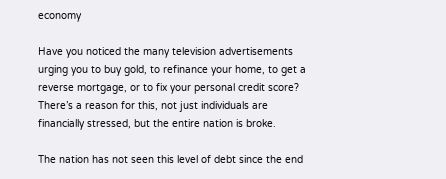economy

Have you noticed the many television advertisements urging you to buy gold, to refinance your home, to get a reverse mortgage, or to fix your personal credit score? There’s a reason for this, not just individuals are financially stressed, but the entire nation is broke.

The nation has not seen this level of debt since the end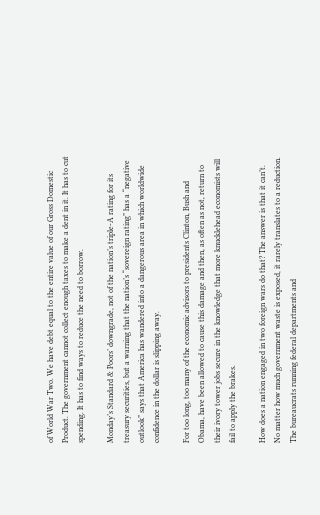of World War Two. We have debt equal to the entire value of our Gross Domestic Product. The government cannot collect enough taxes to make a dent in it. It has to cut spending. It has to find ways to reduce the need to borrow.

Monday’s Standard & Poors’ downgrade, not of the nation’s triple-A rating for its treasury securities, but a warning that the nation’s “sovereign rating” has a “negative outlook” says that America has wandered into a dangerous area in which worldwide confidence in the dollar is slipping away.

For too long, too many of the economic advisors to presidents Clinton, Bush and Obama, have been allowed to cause this damage and then, as often as not, return to their ivory tower jobs secure in the knowledge that more knucklehead economists will fail to apply the brakes.

How does a nation engaged in two foreign wars do that? The answer is that it can’t. No matter how much government waste is exposed, it rarely translates to a reduction. The bureaucrats running federal departments and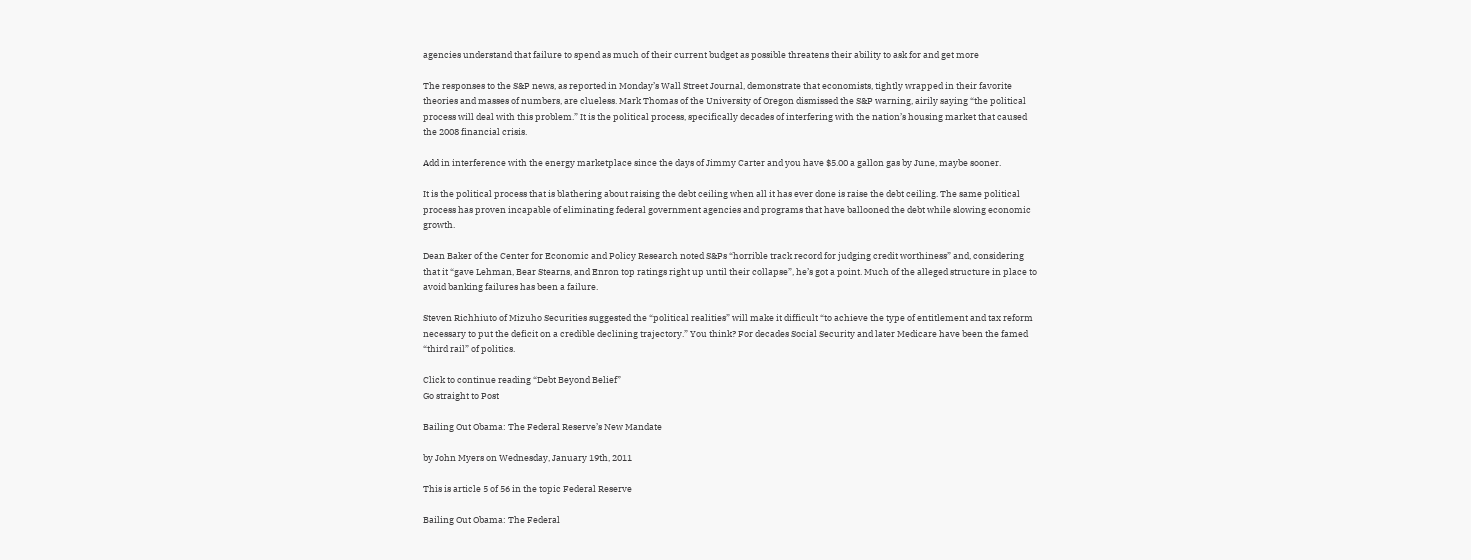agencies understand that failure to spend as much of their current budget as possible threatens their ability to ask for and get more

The responses to the S&P news, as reported in Monday’s Wall Street Journal, demonstrate that economists, tightly wrapped in their favorite theories and masses of numbers, are clueless. Mark Thomas of the University of Oregon dismissed the S&P warning, airily saying “the political process will deal with this problem.” It is the political process, specifically decades of interfering with the nation’s housing market that caused the 2008 financial crisis.

Add in interference with the energy marketplace since the days of Jimmy Carter and you have $5.00 a gallon gas by June, maybe sooner.

It is the political process that is blathering about raising the debt ceiling when all it has ever done is raise the debt ceiling. The same political process has proven incapable of eliminating federal government agencies and programs that have ballooned the debt while slowing economic growth.

Dean Baker of the Center for Economic and Policy Research noted S&Ps “horrible track record for judging credit worthiness” and, considering that it “gave Lehman, Bear Stearns, and Enron top ratings right up until their collapse”, he’s got a point. Much of the alleged structure in place to avoid banking failures has been a failure.

Steven Richhiuto of Mizuho Securities suggested the “political realities” will make it difficult “to achieve the type of entitlement and tax reform necessary to put the deficit on a credible declining trajectory.” You think? For decades Social Security and later Medicare have been the famed “third rail” of politics.

Click to continue reading “Debt Beyond Belief”
Go straight to Post

Bailing Out Obama: The Federal Reserve’s New Mandate

by John Myers on Wednesday, January 19th, 2011

This is article 5 of 56 in the topic Federal Reserve

Bailing Out Obama: The Federal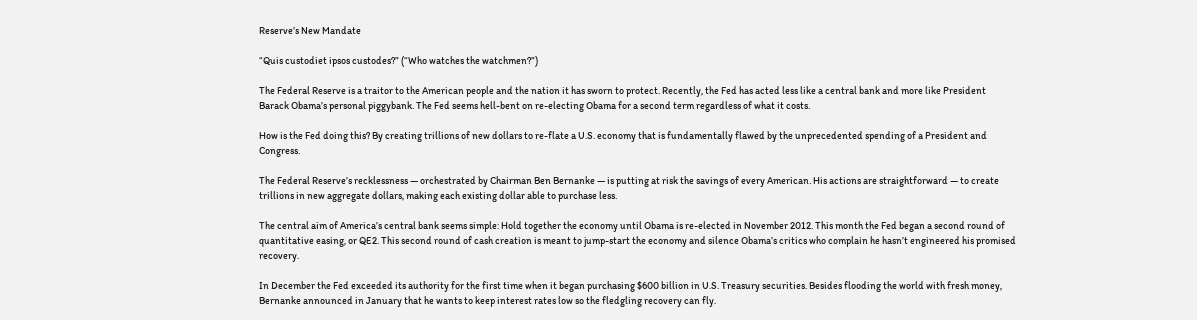Reserve’s New Mandate

“Quis custodiet ipsos custodes?” (“Who watches the watchmen?”)

The Federal Reserve is a traitor to the American people and the nation it has sworn to protect. Recently, the Fed has acted less like a central bank and more like President Barack Obama’s personal piggybank. The Fed seems hell-bent on re-electing Obama for a second term regardless of what it costs.

How is the Fed doing this? By creating trillions of new dollars to re-flate a U.S. economy that is fundamentally flawed by the unprecedented spending of a President and Congress.

The Federal Reserve’s recklessness — orchestrated by Chairman Ben Bernanke — is putting at risk the savings of every American. His actions are straightforward — to create trillions in new aggregate dollars, making each existing dollar able to purchase less.

The central aim of America’s central bank seems simple: Hold together the economy until Obama is re-elected in November 2012. This month the Fed began a second round of quantitative easing, or QE2. This second round of cash creation is meant to jump-start the economy and silence Obama’s critics who complain he hasn’t engineered his promised recovery.

In December the Fed exceeded its authority for the first time when it began purchasing $600 billion in U.S. Treasury securities. Besides flooding the world with fresh money, Bernanke announced in January that he wants to keep interest rates low so the fledgling recovery can fly.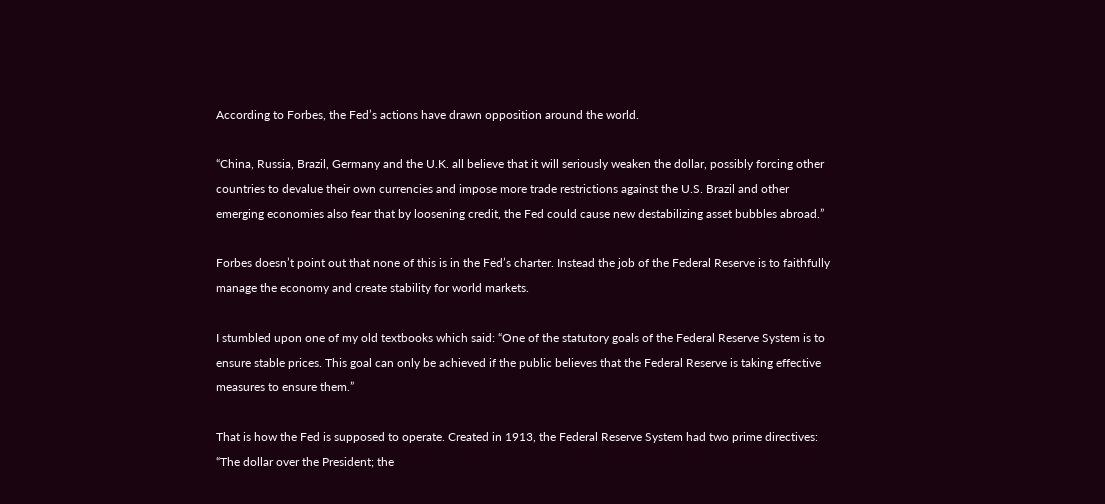According to Forbes, the Fed’s actions have drawn opposition around the world.

“China, Russia, Brazil, Germany and the U.K. all believe that it will seriously weaken the dollar, possibly forcing other countries to devalue their own currencies and impose more trade restrictions against the U.S. Brazil and other emerging economies also fear that by loosening credit, the Fed could cause new destabilizing asset bubbles abroad.”

Forbes doesn’t point out that none of this is in the Fed’s charter. Instead the job of the Federal Reserve is to faithfully manage the economy and create stability for world markets.

I stumbled upon one of my old textbooks which said: “One of the statutory goals of the Federal Reserve System is to ensure stable prices. This goal can only be achieved if the public believes that the Federal Reserve is taking effective measures to ensure them.”

That is how the Fed is supposed to operate. Created in 1913, the Federal Reserve System had two prime directives: “The dollar over the President; the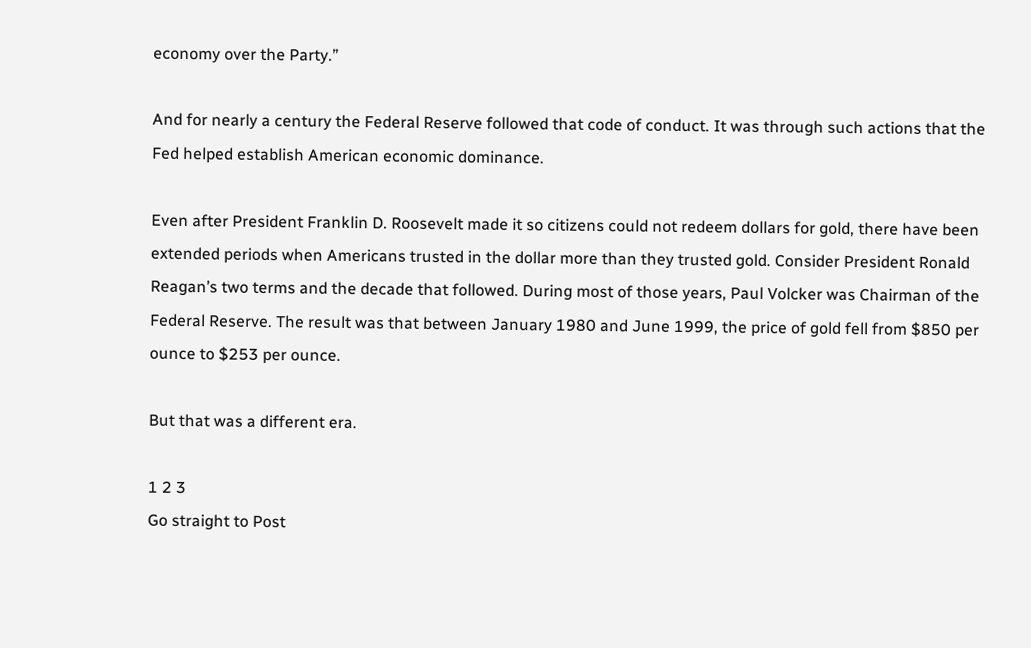economy over the Party.”

And for nearly a century the Federal Reserve followed that code of conduct. It was through such actions that the Fed helped establish American economic dominance.

Even after President Franklin D. Roosevelt made it so citizens could not redeem dollars for gold, there have been extended periods when Americans trusted in the dollar more than they trusted gold. Consider President Ronald Reagan’s two terms and the decade that followed. During most of those years, Paul Volcker was Chairman of the Federal Reserve. The result was that between January 1980 and June 1999, the price of gold fell from $850 per ounce to $253 per ounce.

But that was a different era.

1 2 3
Go straight to Post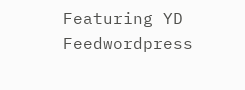Featuring YD Feedwordpress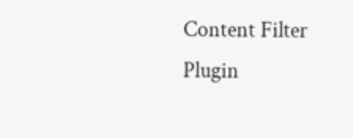Content Filter Plugin